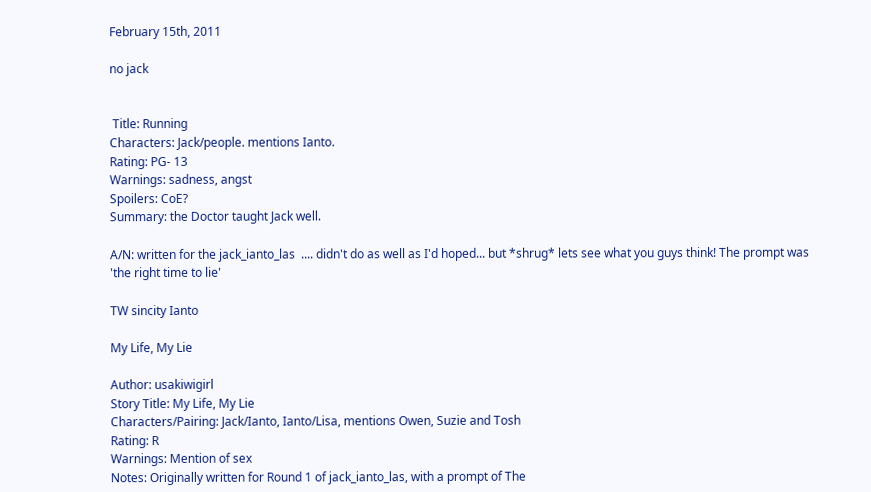February 15th, 2011

no jack


 Title: Running
Characters: Jack/people. mentions Ianto.
Rating: PG- 13
Warnings: sadness, angst
Spoilers: CoE?
Summary: the Doctor taught Jack well.

A/N: written for the jack_ianto_las  .... didn't do as well as I'd hoped... but *shrug* lets see what you guys think! The prompt was 'the right time to lie'

TW sincity Ianto

My Life, My Lie

Author: usakiwigirl
Story Title: My Life, My Lie
Characters/Pairing: Jack/Ianto, Ianto/Lisa, mentions Owen, Suzie and Tosh
Rating: R
Warnings: Mention of sex
Notes: Originally written for Round 1 of jack_ianto_las, with a prompt of The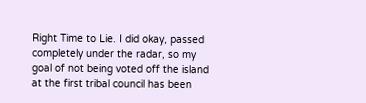Right Time to Lie. I did okay, passed completely under the radar, so my goal of not being voted off the island at the first tribal council has been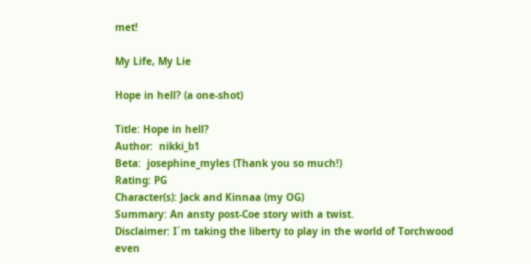met!

My Life, My Lie

Hope in hell? (a one-shot)

Title: Hope in hell?
Author:  nikki_b1
Beta:  josephine_myles (Thank you so much!)
Rating: PG
Character(s): Jack and Kinnaa (my OG)
Summary: An ansty post-Coe story with a twist.
Disclaimer: I´m taking the liberty to play in the world of Torchwood even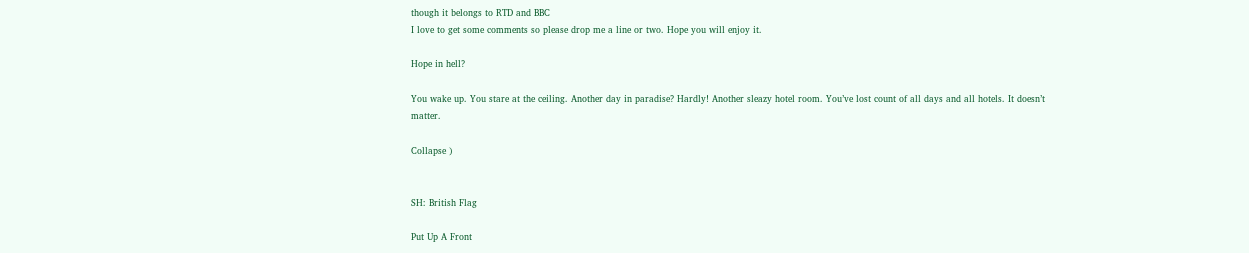though it belongs to RTD and BBC
I love to get some comments so please drop me a line or two. Hope you will enjoy it.

Hope in hell?

You wake up. You stare at the ceiling. Another day in paradise? Hardly! Another sleazy hotel room. You’ve lost count of all days and all hotels. It doesn’t matter.

Collapse )


SH: British Flag

Put Up A Front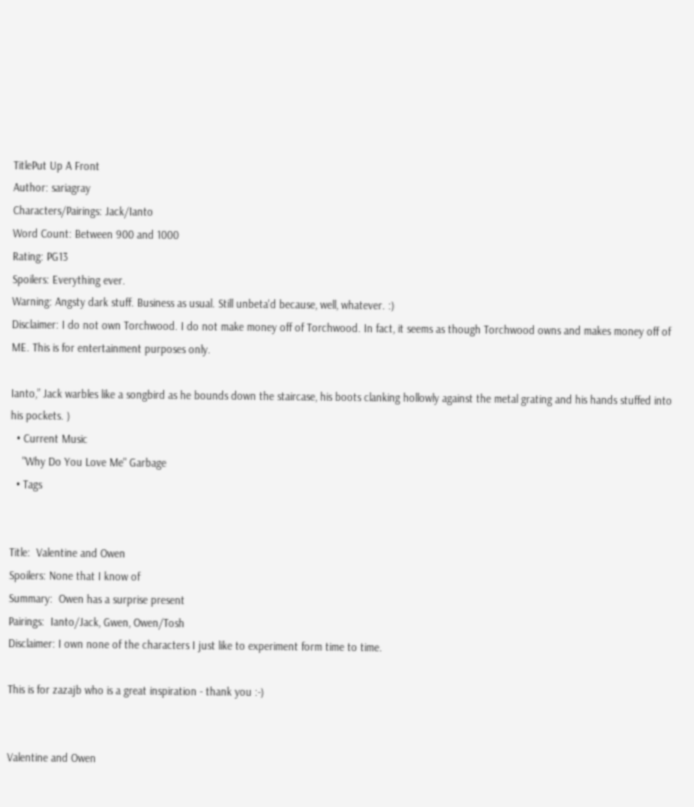TitlePut Up A Front
Author: sariagray
Characters/Pairings: Jack/Ianto
Word Count: Between 900 and 1000
Rating: PG13
Spoilers: Everything ever.
Warning: Angsty dark stuff. Business as usual. Still unbeta'd because, well, whatever. :)
Disclaimer: I do not own Torchwood. I do not make money off of Torchwood. In fact, it seems as though Torchwood owns and makes money off of ME. This is for entertainment purposes only.

Ianto,” Jack warbles like a songbird as he bounds down the staircase, his boots clanking hollowly against the metal grating and his hands stuffed into his pockets. )
  • Current Music
    "Why Do You Love Me" Garbage
  • Tags


Title:  Valentine and Owen
Spoilers: None that I know of
Summary:  Owen has a surprise present
Pairings:  Ianto/Jack, Gwen, Owen/Tosh
Disclaimer: I own none of the characters I just like to experiment form time to time.

This is for zazajb who is a great inspiration - thank you :-)


Valentine and Owen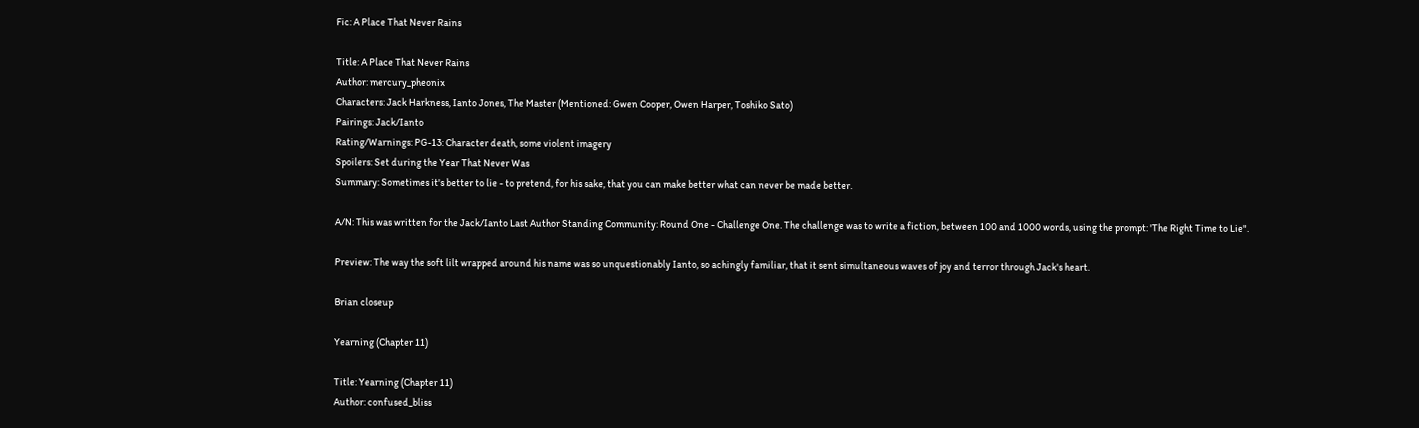Fic: A Place That Never Rains

Title: A Place That Never Rains
Author: mercury_pheonix
Characters: Jack Harkness, Ianto Jones, The Master (Mentioned: Gwen Cooper, Owen Harper, Toshiko Sato)
Pairings: Jack/Ianto
Rating/Warnings: PG-13: Character death, some violent imagery
Spoilers: Set during the Year That Never Was
Summary: Sometimes it's better to lie - to pretend, for his sake, that you can make better what can never be made better.

A/N: This was written for the Jack/Ianto Last Author Standing Community: Round One - Challenge One. The challenge was to write a fiction, between 100 and 1000 words, using the prompt: 'The Right Time to Lie".

Preview: The way the soft lilt wrapped around his name was so unquestionably Ianto, so achingly familiar, that it sent simultaneous waves of joy and terror through Jack's heart.

Brian closeup

Yearning (Chapter 11)

Title: Yearning (Chapter 11)
Author: confused_bliss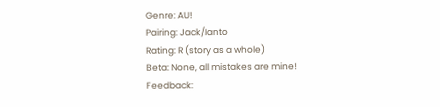Genre: AU!
Pairing: Jack/Ianto
Rating: R (story as a whole)
Beta: None, all mistakes are mine!
Feedback: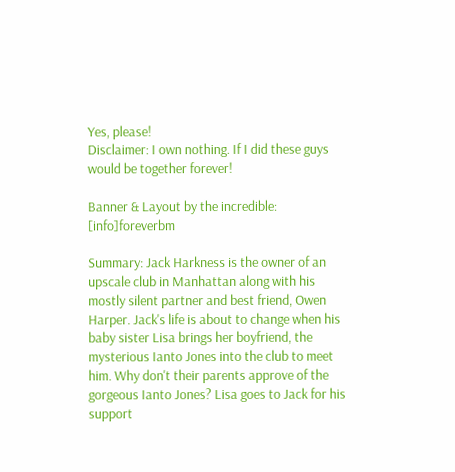Yes, please!
Disclaimer: I own nothing. If I did these guys would be together forever!

Banner & Layout by the incredible: [info]foreverbm

Summary: Jack Harkness is the owner of an upscale club in Manhattan along with his mostly silent partner and best friend, Owen Harper. Jack's life is about to change when his baby sister Lisa brings her boyfriend, the mysterious Ianto Jones into the club to meet him. Why don't their parents approve of the gorgeous Ianto Jones? Lisa goes to Jack for his support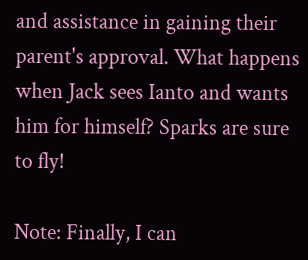and assistance in gaining their parent's approval. What happens when Jack sees Ianto and wants him for himself? Sparks are sure to fly!

Note: Finally, I can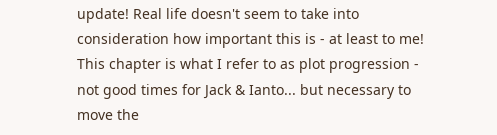update! Real life doesn't seem to take into consideration how important this is - at least to me! This chapter is what I refer to as plot progression - not good times for Jack & Ianto... but necessary to move the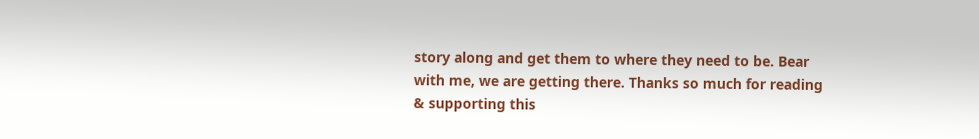story along and get them to where they need to be. Bear with me, we are getting there. Thanks so much for reading & supporting this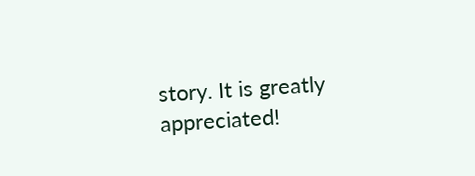story. It is greatly appreciated!